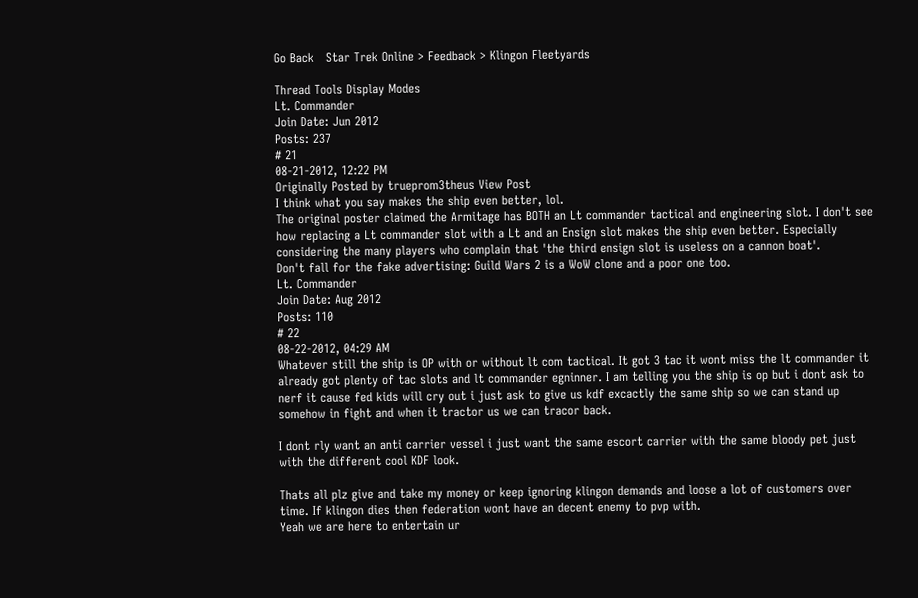Go Back   Star Trek Online > Feedback > Klingon Fleetyards

Thread Tools Display Modes
Lt. Commander
Join Date: Jun 2012
Posts: 237
# 21
08-21-2012, 12:22 PM
Originally Posted by trueprom3theus View Post
I think what you say makes the ship even better, lol.
The original poster claimed the Armitage has BOTH an Lt commander tactical and engineering slot. I don't see how replacing a Lt commander slot with a Lt and an Ensign slot makes the ship even better. Especially considering the many players who complain that 'the third ensign slot is useless on a cannon boat'.
Don't fall for the fake advertising: Guild Wars 2 is a WoW clone and a poor one too.
Lt. Commander
Join Date: Aug 2012
Posts: 110
# 22
08-22-2012, 04:29 AM
Whatever still the ship is OP with or without lt com tactical. It got 3 tac it wont miss the lt commander it already got plenty of tac slots and lt commander egninner. I am telling you the ship is op but i dont ask to nerf it cause fed kids will cry out i just ask to give us kdf excactly the same ship so we can stand up somehow in fight and when it tractor us we can tracor back.

I dont rly want an anti carrier vessel i just want the same escort carrier with the same bloody pet just with the different cool KDF look.

Thats all plz give and take my money or keep ignoring klingon demands and loose a lot of customers over time. If klingon dies then federation wont have an decent enemy to pvp with.
Yeah we are here to entertain ur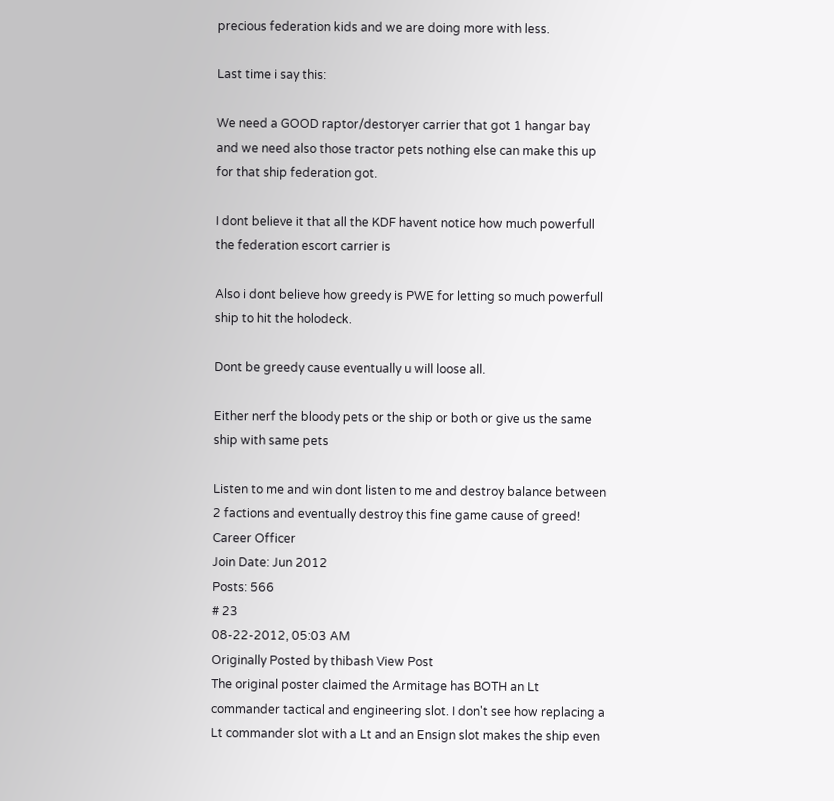precious federation kids and we are doing more with less.

Last time i say this:

We need a GOOD raptor/destoryer carrier that got 1 hangar bay and we need also those tractor pets nothing else can make this up for that ship federation got.

I dont believe it that all the KDF havent notice how much powerfull the federation escort carrier is

Also i dont believe how greedy is PWE for letting so much powerfull ship to hit the holodeck.

Dont be greedy cause eventually u will loose all.

Either nerf the bloody pets or the ship or both or give us the same ship with same pets

Listen to me and win dont listen to me and destroy balance between 2 factions and eventually destroy this fine game cause of greed!
Career Officer
Join Date: Jun 2012
Posts: 566
# 23
08-22-2012, 05:03 AM
Originally Posted by thibash View Post
The original poster claimed the Armitage has BOTH an Lt commander tactical and engineering slot. I don't see how replacing a Lt commander slot with a Lt and an Ensign slot makes the ship even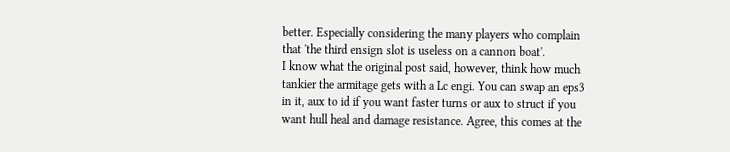better. Especially considering the many players who complain that 'the third ensign slot is useless on a cannon boat'.
I know what the original post said, however, think how much tankier the armitage gets with a Lc engi. You can swap an eps3 in it, aux to id if you want faster turns or aux to struct if you want hull heal and damage resistance. Agree, this comes at the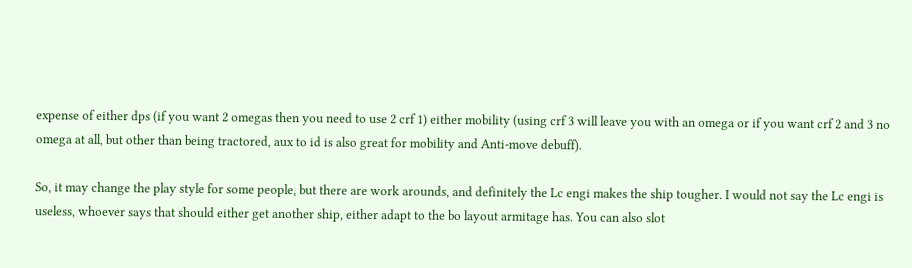expense of either dps (if you want 2 omegas then you need to use 2 crf 1) either mobility (using crf 3 will leave you with an omega or if you want crf 2 and 3 no omega at all, but other than being tractored, aux to id is also great for mobility and Anti-move debuff).

So, it may change the play style for some people, but there are work arounds, and definitely the Lc engi makes the ship tougher. I would not say the Lc engi is useless, whoever says that should either get another ship, either adapt to the bo layout armitage has. You can also slot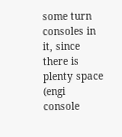some turn consoles in it, since there is plenty space (engi console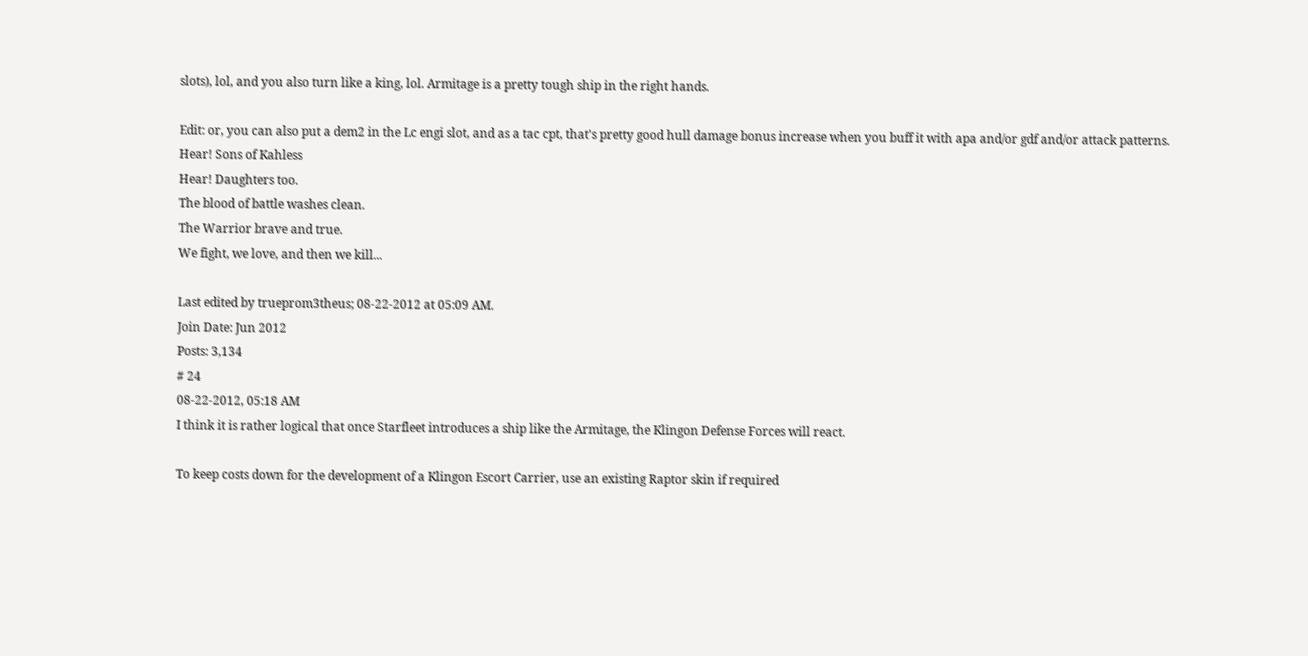slots), lol, and you also turn like a king, lol. Armitage is a pretty tough ship in the right hands.

Edit: or, you can also put a dem2 in the Lc engi slot, and as a tac cpt, that's pretty good hull damage bonus increase when you buff it with apa and/or gdf and/or attack patterns.
Hear! Sons of Kahless
Hear! Daughters too.
The blood of battle washes clean.
The Warrior brave and true.
We fight, we love, and then we kill...

Last edited by trueprom3theus; 08-22-2012 at 05:09 AM.
Join Date: Jun 2012
Posts: 3,134
# 24
08-22-2012, 05:18 AM
I think it is rather logical that once Starfleet introduces a ship like the Armitage, the Klingon Defense Forces will react.

To keep costs down for the development of a Klingon Escort Carrier, use an existing Raptor skin if required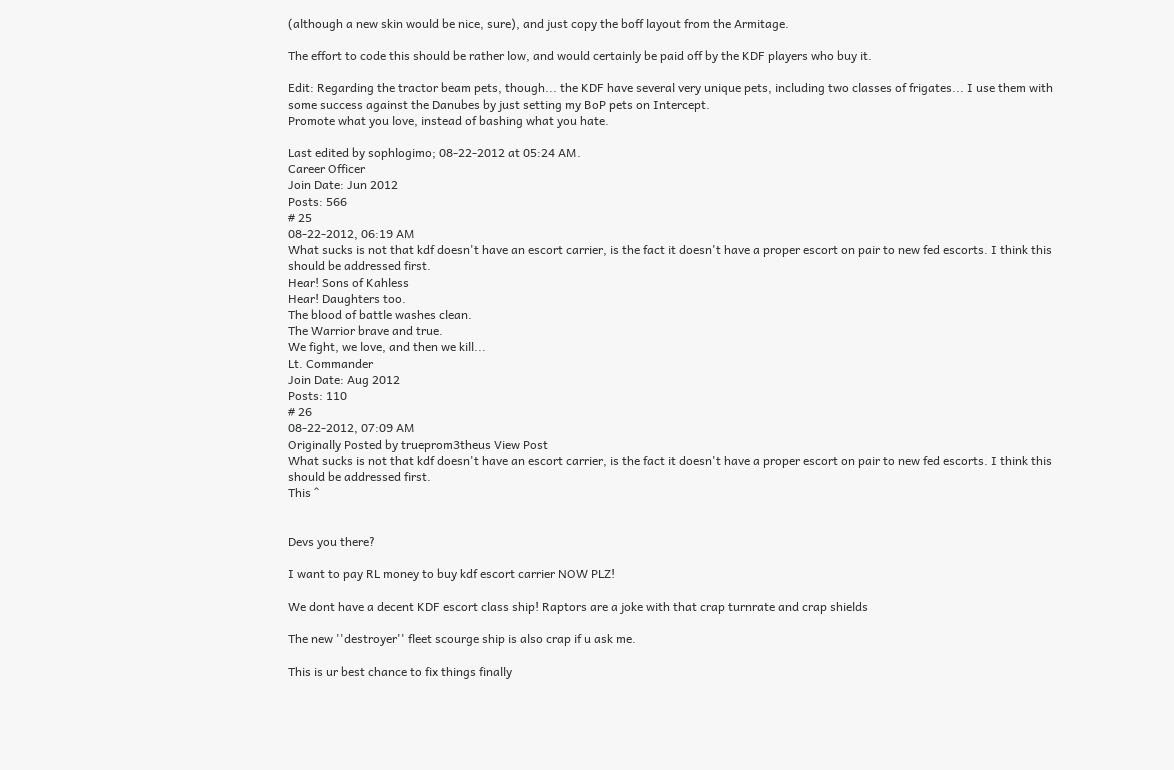(although a new skin would be nice, sure), and just copy the boff layout from the Armitage.

The effort to code this should be rather low, and would certainly be paid off by the KDF players who buy it.

Edit: Regarding the tractor beam pets, though... the KDF have several very unique pets, including two classes of frigates... I use them with some success against the Danubes by just setting my BoP pets on Intercept.
Promote what you love, instead of bashing what you hate.

Last edited by sophlogimo; 08-22-2012 at 05:24 AM.
Career Officer
Join Date: Jun 2012
Posts: 566
# 25
08-22-2012, 06:19 AM
What sucks is not that kdf doesn't have an escort carrier, is the fact it doesn't have a proper escort on pair to new fed escorts. I think this should be addressed first.
Hear! Sons of Kahless
Hear! Daughters too.
The blood of battle washes clean.
The Warrior brave and true.
We fight, we love, and then we kill...
Lt. Commander
Join Date: Aug 2012
Posts: 110
# 26
08-22-2012, 07:09 AM
Originally Posted by trueprom3theus View Post
What sucks is not that kdf doesn't have an escort carrier, is the fact it doesn't have a proper escort on pair to new fed escorts. I think this should be addressed first.
This ^


Devs you there?

I want to pay RL money to buy kdf escort carrier NOW PLZ!

We dont have a decent KDF escort class ship! Raptors are a joke with that crap turnrate and crap shields

The new ''destroyer'' fleet scourge ship is also crap if u ask me.

This is ur best chance to fix things finally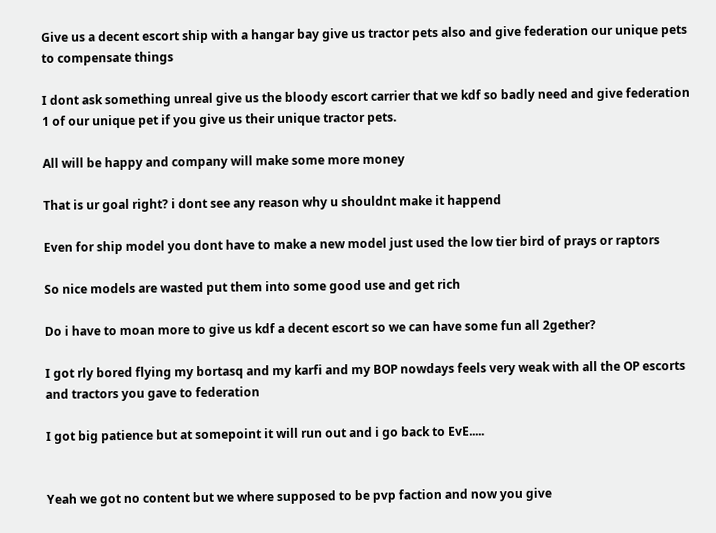Give us a decent escort ship with a hangar bay give us tractor pets also and give federation our unique pets to compensate things

I dont ask something unreal give us the bloody escort carrier that we kdf so badly need and give federation 1 of our unique pet if you give us their unique tractor pets.

All will be happy and company will make some more money

That is ur goal right? i dont see any reason why u shouldnt make it happend

Even for ship model you dont have to make a new model just used the low tier bird of prays or raptors

So nice models are wasted put them into some good use and get rich

Do i have to moan more to give us kdf a decent escort so we can have some fun all 2gether?

I got rly bored flying my bortasq and my karfi and my BOP nowdays feels very weak with all the OP escorts and tractors you gave to federation

I got big patience but at somepoint it will run out and i go back to EvE.....


Yeah we got no content but we where supposed to be pvp faction and now you give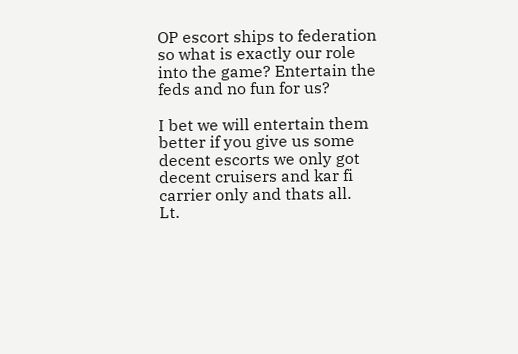OP escort ships to federation so what is exactly our role into the game? Entertain the feds and no fun for us?

I bet we will entertain them better if you give us some decent escorts we only got decent cruisers and kar fi carrier only and thats all.
Lt.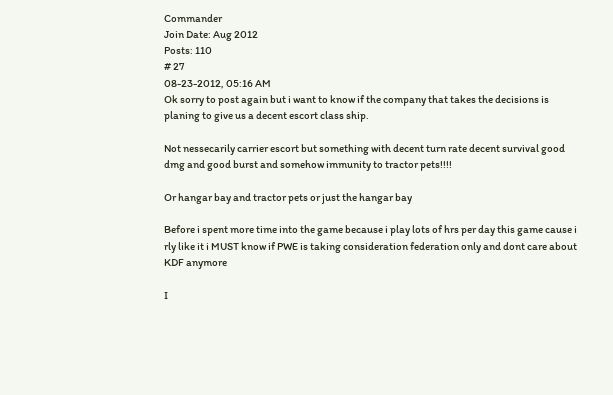Commander
Join Date: Aug 2012
Posts: 110
# 27
08-23-2012, 05:16 AM
Ok sorry to post again but i want to know if the company that takes the decisions is planing to give us a decent escort class ship.

Not nessecarily carrier escort but something with decent turn rate decent survival good dmg and good burst and somehow immunity to tractor pets!!!!

Or hangar bay and tractor pets or just the hangar bay

Before i spent more time into the game because i play lots of hrs per day this game cause i rly like it i MUST know if PWE is taking consideration federation only and dont care about KDF anymore

I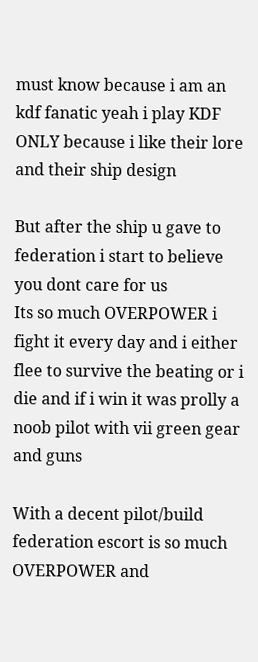must know because i am an kdf fanatic yeah i play KDF ONLY because i like their lore and their ship design

But after the ship u gave to federation i start to believe you dont care for us
Its so much OVERPOWER i fight it every day and i either flee to survive the beating or i die and if i win it was prolly a noob pilot with vii green gear and guns

With a decent pilot/build federation escort is so much OVERPOWER and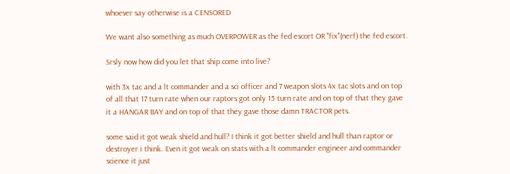whoever say otherwise is a CENSORED

We want also something as much OVERPOWER as the fed escort OR ''fix''(nerf) the fed escort.

Srsly now how did you let that ship come into live?

with 3x tac and a lt commander and a sci officer and 7 weapon slots 4x tac slots and on top of all that 17 turn rate when our raptors got only 15 turn rate and on top of that they gave it a HANGAR BAY and on top of that they gave those damn TRACTOR pets.

some said it got weak shield and hull? I think it got better shield and hull than raptor or destroyer i think. Even it got weak on stats with a lt commander engineer and commander science it just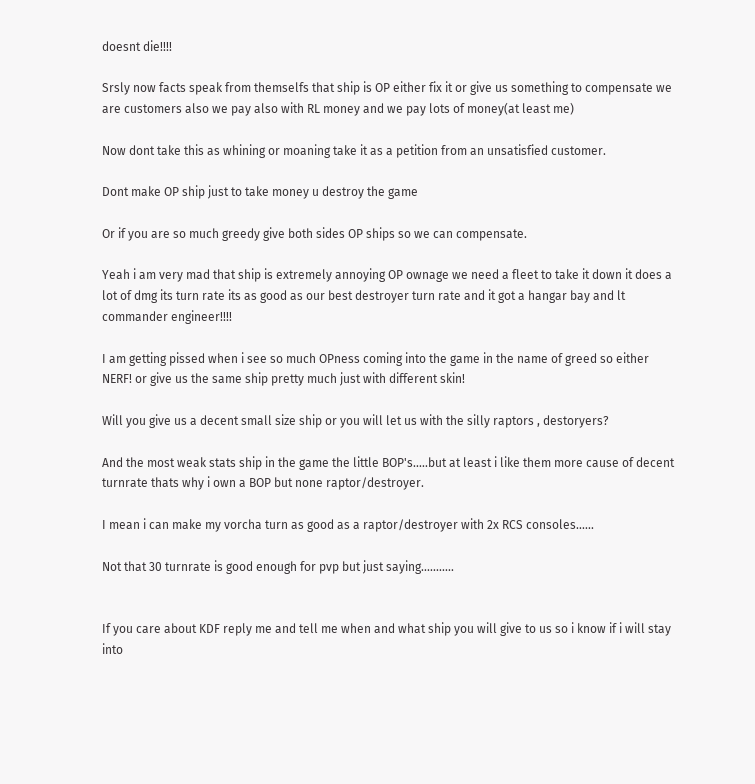doesnt die!!!!

Srsly now facts speak from themselfs that ship is OP either fix it or give us something to compensate we are customers also we pay also with RL money and we pay lots of money(at least me)

Now dont take this as whining or moaning take it as a petition from an unsatisfied customer.

Dont make OP ship just to take money u destroy the game

Or if you are so much greedy give both sides OP ships so we can compensate.

Yeah i am very mad that ship is extremely annoying OP ownage we need a fleet to take it down it does a lot of dmg its turn rate its as good as our best destroyer turn rate and it got a hangar bay and lt commander engineer!!!!

I am getting pissed when i see so much OPness coming into the game in the name of greed so either NERF! or give us the same ship pretty much just with different skin!

Will you give us a decent small size ship or you will let us with the silly raptors , destoryers?

And the most weak stats ship in the game the little BOP's.....but at least i like them more cause of decent turnrate thats why i own a BOP but none raptor/destroyer.

I mean i can make my vorcha turn as good as a raptor/destroyer with 2x RCS consoles......

Not that 30 turnrate is good enough for pvp but just saying...........


If you care about KDF reply me and tell me when and what ship you will give to us so i know if i will stay into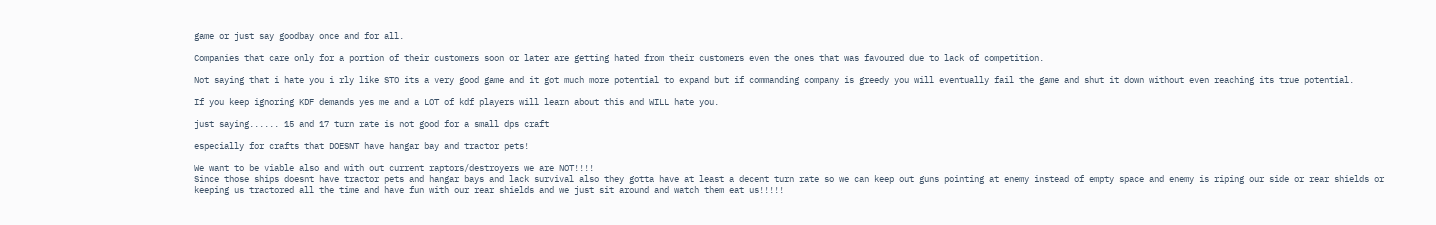game or just say goodbay once and for all.

Companies that care only for a portion of their customers soon or later are getting hated from their customers even the ones that was favoured due to lack of competition.

Not saying that i hate you i rly like STO its a very good game and it got much more potential to expand but if commanding company is greedy you will eventually fail the game and shut it down without even reaching its true potential.

If you keep ignoring KDF demands yes me and a LOT of kdf players will learn about this and WILL hate you.

just saying...... 15 and 17 turn rate is not good for a small dps craft

especially for crafts that DOESNT have hangar bay and tractor pets!

We want to be viable also and with out current raptors/destroyers we are NOT!!!!
Since those ships doesnt have tractor pets and hangar bays and lack survival also they gotta have at least a decent turn rate so we can keep out guns pointing at enemy instead of empty space and enemy is riping our side or rear shields or keeping us tractored all the time and have fun with our rear shields and we just sit around and watch them eat us!!!!!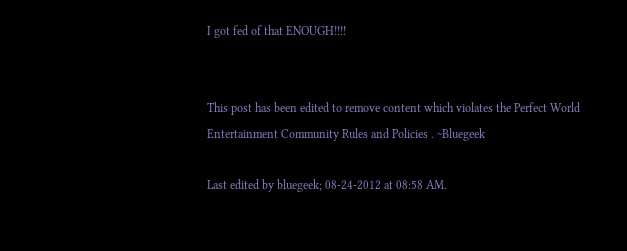I got fed of that ENOUGH!!!!


This post has been edited to remove content which violates the Perfect World Entertainment Community Rules and Policies . ~Bluegeek

Last edited by bluegeek; 08-24-2012 at 08:58 AM.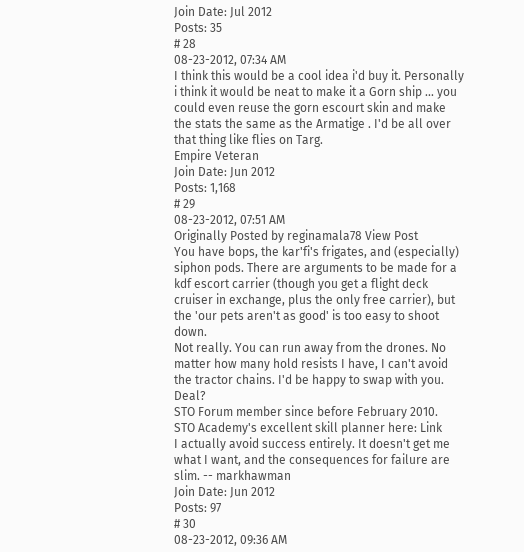Join Date: Jul 2012
Posts: 35
# 28
08-23-2012, 07:34 AM
I think this would be a cool idea i'd buy it. Personally i think it would be neat to make it a Gorn ship ... you could even reuse the gorn escourt skin and make the stats the same as the Armatige . I'd be all over that thing like flies on Targ.
Empire Veteran
Join Date: Jun 2012
Posts: 1,168
# 29
08-23-2012, 07:51 AM
Originally Posted by reginamala78 View Post
You have bops, the kar'fi's frigates, and (especially) siphon pods. There are arguments to be made for a kdf escort carrier (though you get a flight deck cruiser in exchange, plus the only free carrier), but the 'our pets aren't as good' is too easy to shoot down.
Not really. You can run away from the drones. No matter how many hold resists I have, I can't avoid the tractor chains. I'd be happy to swap with you. Deal?
STO Forum member since before February 2010.
STO Academy's excellent skill planner here: Link
I actually avoid success entirely. It doesn't get me what I want, and the consequences for failure are slim. -- markhawman
Join Date: Jun 2012
Posts: 97
# 30
08-23-2012, 09:36 AM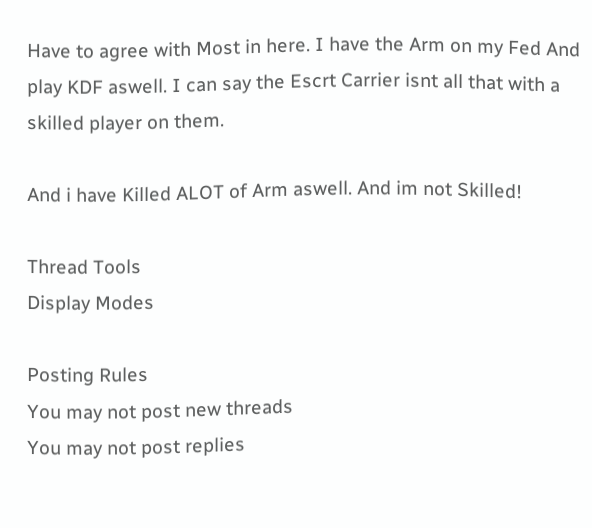Have to agree with Most in here. I have the Arm on my Fed And play KDF aswell. I can say the Escrt Carrier isnt all that with a skilled player on them.

And i have Killed ALOT of Arm aswell. And im not Skilled!

Thread Tools
Display Modes

Posting Rules
You may not post new threads
You may not post replies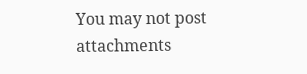You may not post attachments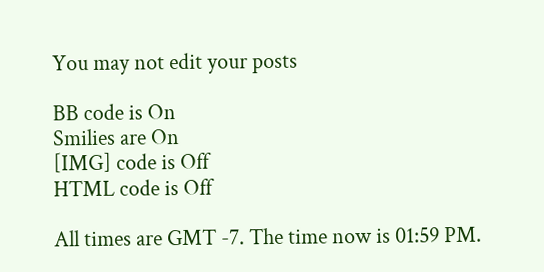You may not edit your posts

BB code is On
Smilies are On
[IMG] code is Off
HTML code is Off

All times are GMT -7. The time now is 01:59 PM.